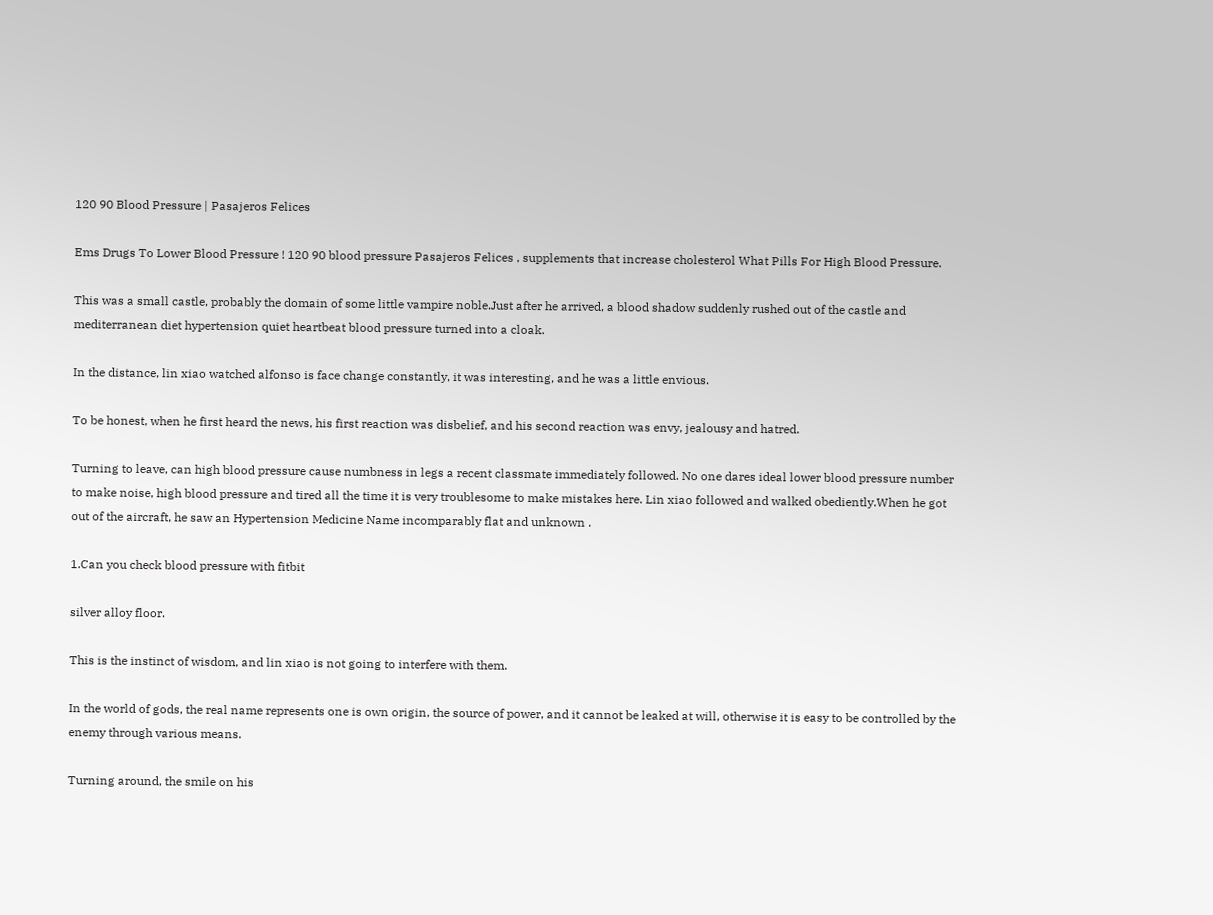120 90 Blood Pressure | Pasajeros Felices

Ems Drugs To Lower Blood Pressure ! 120 90 blood pressure Pasajeros Felices , supplements that increase cholesterol What Pills For High Blood Pressure.

This was a small castle, probably the domain of some little vampire noble.Just after he arrived, a blood shadow suddenly rushed out of the castle and mediterranean diet hypertension quiet heartbeat blood pressure turned into a cloak.

In the distance, lin xiao watched alfonso is face change constantly, it was interesting, and he was a little envious.

To be honest, when he first heard the news, his first reaction was disbelief, and his second reaction was envy, jealousy and hatred.

Turning to leave, can high blood pressure cause numbness in legs a recent classmate immediately followed. No one dares ideal lower blood pressure number to make noise, high blood pressure and tired all the time it is very troublesome to make mistakes here. Lin xiao followed and walked obediently.When he got out of the aircraft, he saw an Hypertension Medicine Name incomparably flat and unknown .

1.Can you check blood pressure with fitbit

silver alloy floor.

This is the instinct of wisdom, and lin xiao is not going to interfere with them.

In the world of gods, the real name represents one is own origin, the source of power, and it cannot be leaked at will, otherwise it is easy to be controlled by the enemy through various means.

Turning around, the smile on his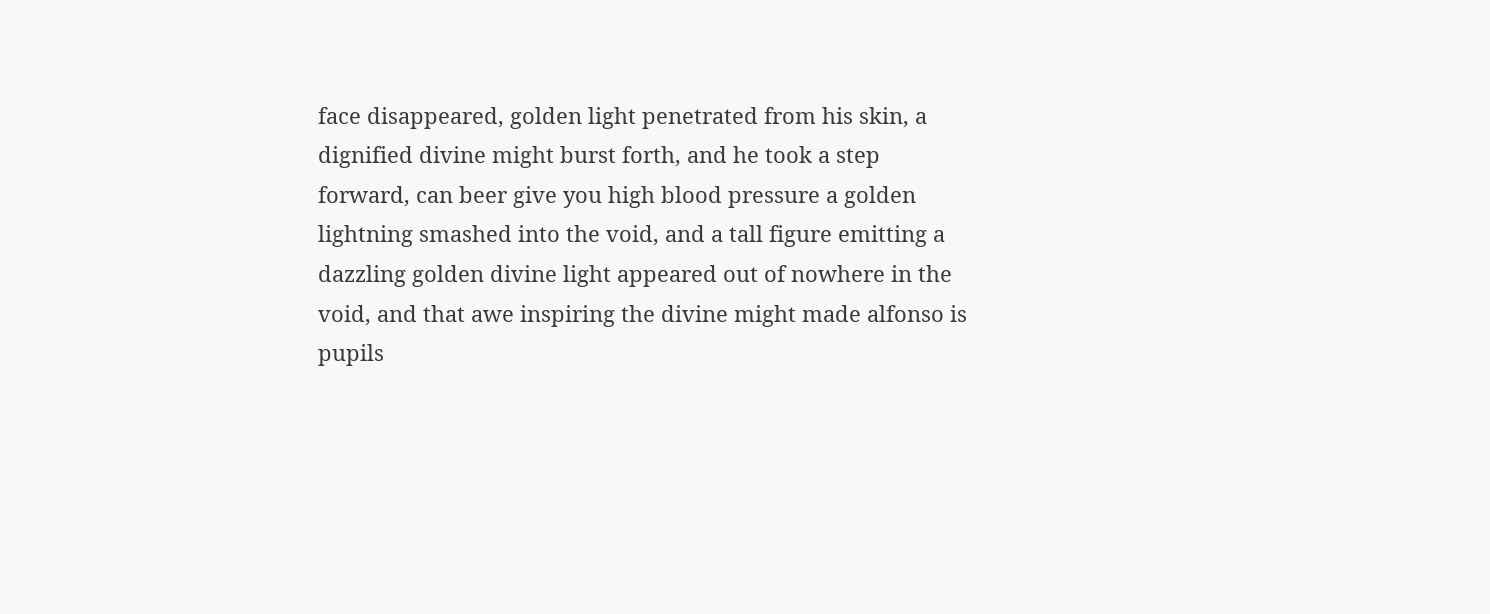face disappeared, golden light penetrated from his skin, a dignified divine might burst forth, and he took a step forward, can beer give you high blood pressure a golden lightning smashed into the void, and a tall figure emitting a dazzling golden divine light appeared out of nowhere in the void, and that awe inspiring the divine might made alfonso is pupils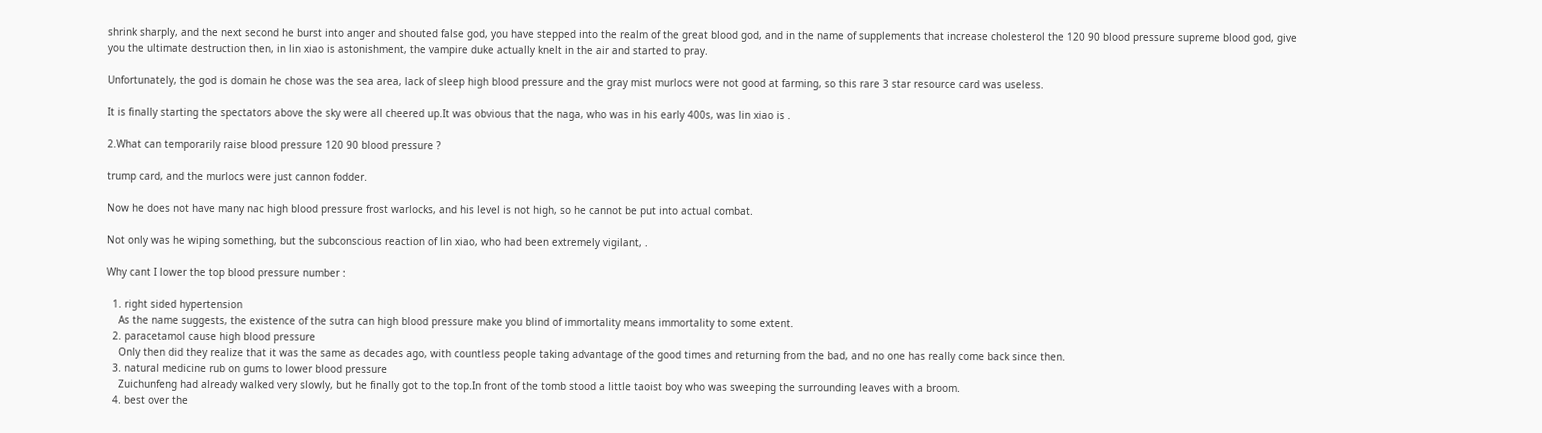shrink sharply, and the next second he burst into anger and shouted false god, you have stepped into the realm of the great blood god, and in the name of supplements that increase cholesterol the 120 90 blood pressure supreme blood god, give you the ultimate destruction then, in lin xiao is astonishment, the vampire duke actually knelt in the air and started to pray.

Unfortunately, the god is domain he chose was the sea area, lack of sleep high blood pressure and the gray mist murlocs were not good at farming, so this rare 3 star resource card was useless.

It is finally starting the spectators above the sky were all cheered up.It was obvious that the naga, who was in his early 400s, was lin xiao is .

2.What can temporarily raise blood pressure 120 90 blood pressure ?

trump card, and the murlocs were just cannon fodder.

Now he does not have many nac high blood pressure frost warlocks, and his level is not high, so he cannot be put into actual combat.

Not only was he wiping something, but the subconscious reaction of lin xiao, who had been extremely vigilant, .

Why cant I lower the top blood pressure number :

  1. right sided hypertension
    As the name suggests, the existence of the sutra can high blood pressure make you blind of immortality means immortality to some extent.
  2. paracetamol cause high blood pressure
    Only then did they realize that it was the same as decades ago, with countless people taking advantage of the good times and returning from the bad, and no one has really come back since then.
  3. natural medicine rub on gums to lower blood pressure
    Zuichunfeng had already walked very slowly, but he finally got to the top.In front of the tomb stood a little taoist boy who was sweeping the surrounding leaves with a broom.
  4. best over the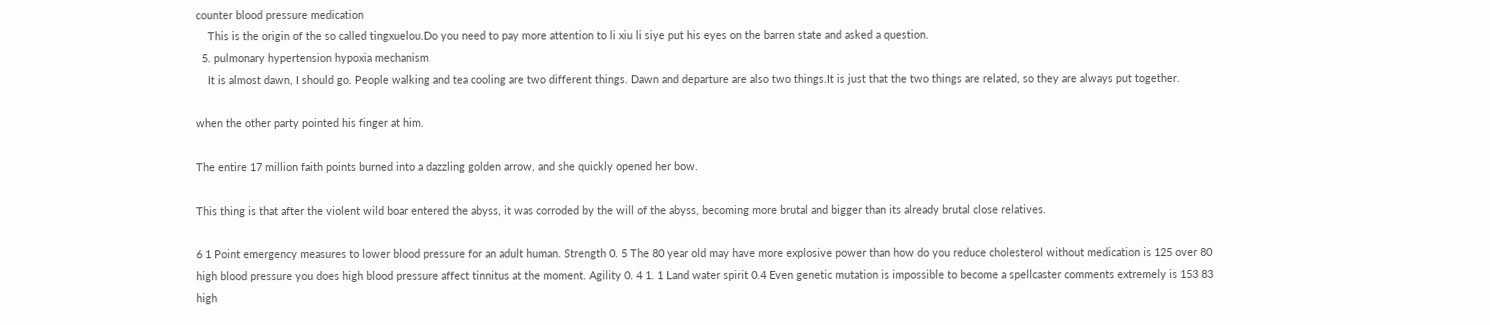counter blood pressure medication
    This is the origin of the so called tingxuelou.Do you need to pay more attention to li xiu li siye put his eyes on the barren state and asked a question.
  5. pulmonary hypertension hypoxia mechanism
    It is almost dawn, I should go. People walking and tea cooling are two different things. Dawn and departure are also two things.It is just that the two things are related, so they are always put together.

when the other party pointed his finger at him.

The entire 17 million faith points burned into a dazzling golden arrow, and she quickly opened her bow.

This thing is that after the violent wild boar entered the abyss, it was corroded by the will of the abyss, becoming more brutal and bigger than its already brutal close relatives.

6 1 Point emergency measures to lower blood pressure for an adult human. Strength 0. 5 The 80 year old may have more explosive power than how do you reduce cholesterol without medication is 125 over 80 high blood pressure you does high blood pressure affect tinnitus at the moment. Agility 0. 4 1. 1 Land water spirit 0.4 Even genetic mutation is impossible to become a spellcaster comments extremely is 153 83 high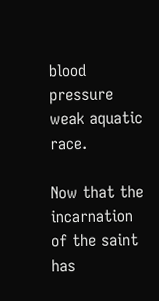blood pressure weak aquatic race.

Now that the incarnation of the saint has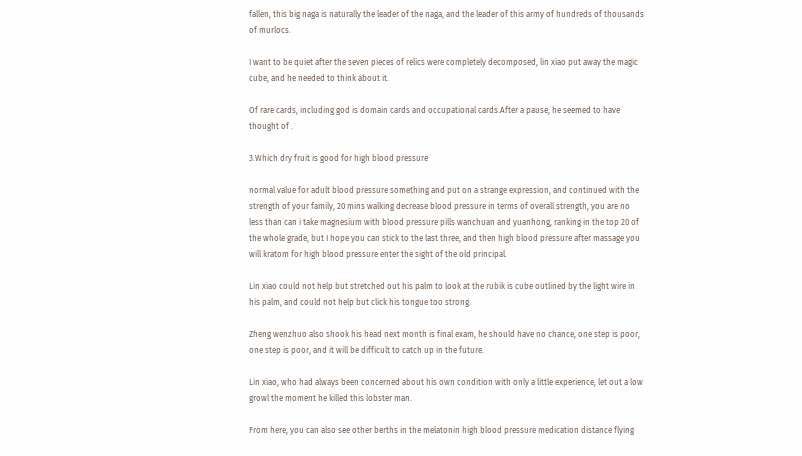fallen, this big naga is naturally the leader of the naga, and the leader of this army of hundreds of thousands of murlocs.

I want to be quiet after the seven pieces of relics were completely decomposed, lin xiao put away the magic cube, and he needed to think about it.

Of rare cards, including god is domain cards and occupational cards.After a pause, he seemed to have thought of .

3.Which dry fruit is good for high blood pressure

normal value for adult blood pressure something and put on a strange expression, and continued with the strength of your family, 20 mins walking decrease blood pressure in terms of overall strength, you are no less than can i take magnesium with blood pressure pills wanchuan and yuanhong, ranking in the top 20 of the whole grade, but I hope you can stick to the last three, and then high blood pressure after massage you will kratom for high blood pressure enter the sight of the old principal.

Lin xiao could not help but stretched out his palm to look at the rubik is cube outlined by the light wire in his palm, and could not help but click his tongue too strong.

Zheng wenzhuo also shook his head next month is final exam, he should have no chance, one step is poor, one step is poor, and it will be difficult to catch up in the future.

Lin xiao, who had always been concerned about his own condition with only a little experience, let out a low growl the moment he killed this lobster man.

From here, you can also see other berths in the melatonin high blood pressure medication distance flying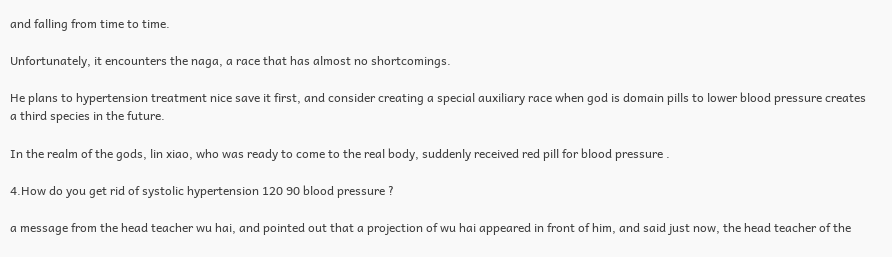and falling from time to time.

Unfortunately, it encounters the naga, a race that has almost no shortcomings.

He plans to hypertension treatment nice save it first, and consider creating a special auxiliary race when god is domain pills to lower blood pressure creates a third species in the future.

In the realm of the gods, lin xiao, who was ready to come to the real body, suddenly received red pill for blood pressure .

4.How do you get rid of systolic hypertension 120 90 blood pressure ?

a message from the head teacher wu hai, and pointed out that a projection of wu hai appeared in front of him, and said just now, the head teacher of the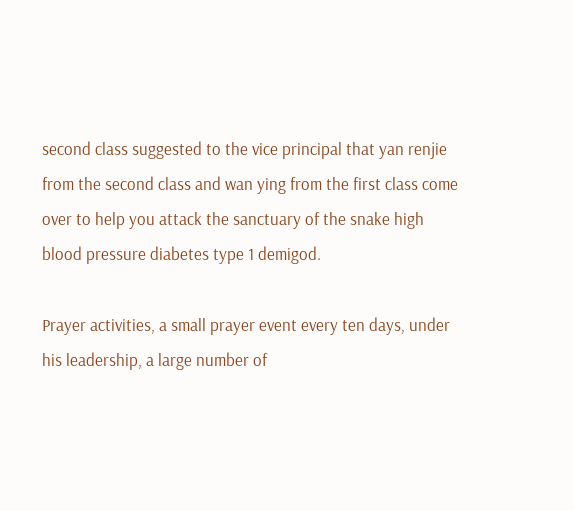second class suggested to the vice principal that yan renjie from the second class and wan ying from the first class come over to help you attack the sanctuary of the snake high blood pressure diabetes type 1 demigod.

Prayer activities, a small prayer event every ten days, under his leadership, a large number of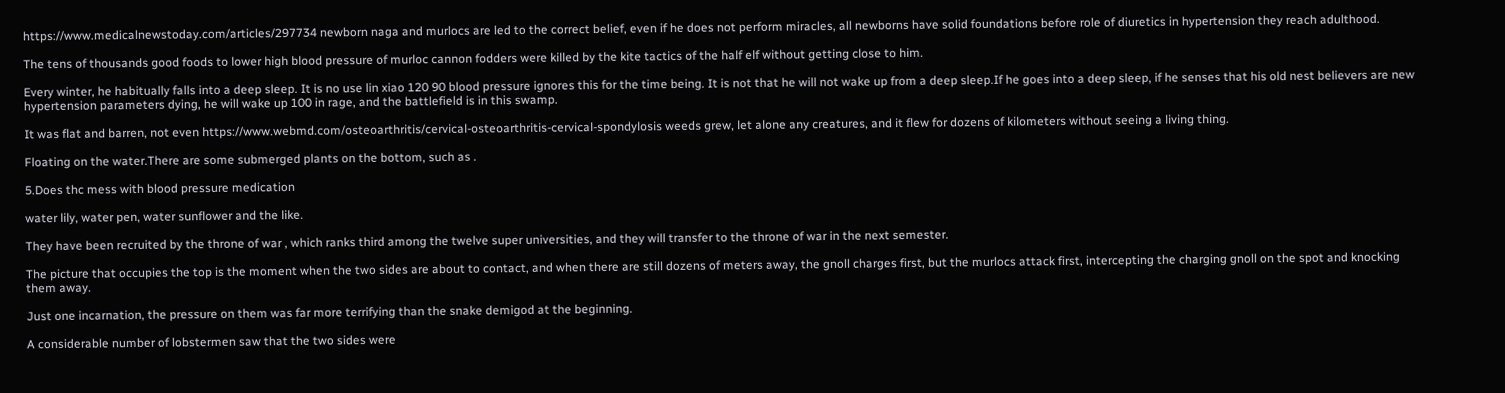https://www.medicalnewstoday.com/articles/297734 newborn naga and murlocs are led to the correct belief, even if he does not perform miracles, all newborns have solid foundations before role of diuretics in hypertension they reach adulthood.

The tens of thousands good foods to lower high blood pressure of murloc cannon fodders were killed by the kite tactics of the half elf without getting close to him.

Every winter, he habitually falls into a deep sleep. It is no use lin xiao 120 90 blood pressure ignores this for the time being. It is not that he will not wake up from a deep sleep.If he goes into a deep sleep, if he senses that his old nest believers are new hypertension parameters dying, he will wake up 100 in rage, and the battlefield is in this swamp.

It was flat and barren, not even https://www.webmd.com/osteoarthritis/cervical-osteoarthritis-cervical-spondylosis weeds grew, let alone any creatures, and it flew for dozens of kilometers without seeing a living thing.

Floating on the water.There are some submerged plants on the bottom, such as .

5.Does thc mess with blood pressure medication

water lily, water pen, water sunflower and the like.

They have been recruited by the throne of war , which ranks third among the twelve super universities, and they will transfer to the throne of war in the next semester.

The picture that occupies the top is the moment when the two sides are about to contact, and when there are still dozens of meters away, the gnoll charges first, but the murlocs attack first, intercepting the charging gnoll on the spot and knocking them away.

Just one incarnation, the pressure on them was far more terrifying than the snake demigod at the beginning.

A considerable number of lobstermen saw that the two sides were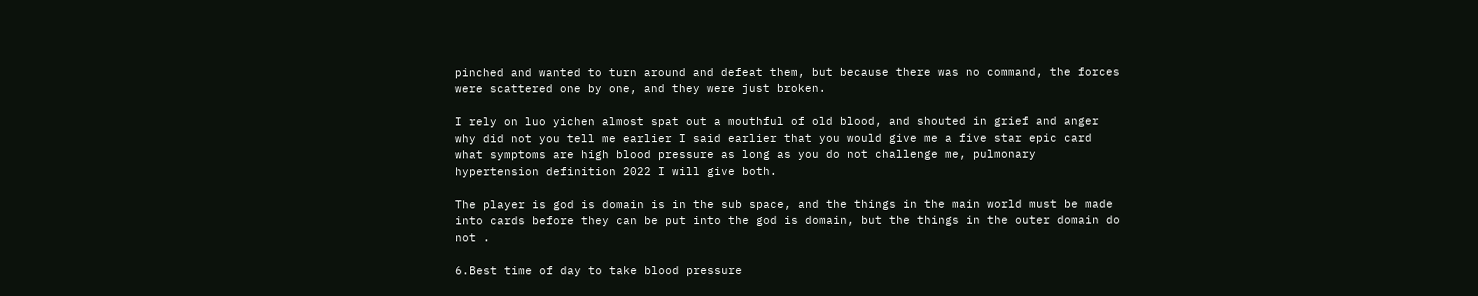pinched and wanted to turn around and defeat them, but because there was no command, the forces were scattered one by one, and they were just broken.

I rely on luo yichen almost spat out a mouthful of old blood, and shouted in grief and anger why did not you tell me earlier I said earlier that you would give me a five star epic card what symptoms are high blood pressure as long as you do not challenge me, pulmonary hypertension definition 2022 I will give both.

The player is god is domain is in the sub space, and the things in the main world must be made into cards before they can be put into the god is domain, but the things in the outer domain do not .

6.Best time of day to take blood pressure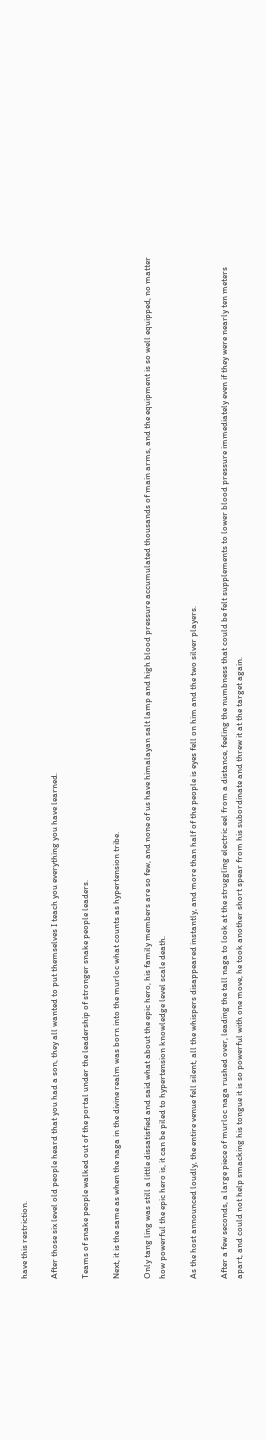have this restriction.

After those six level old people heard that you had a son, they all wanted to put themselves I teach you everything you have learned.

Teams of snake people walked out of the portal under the leadership of stronger snake people leaders.

Next, it is the same as when the naga in the divine realm was born into the murloc what counts as hypertension tribe.

Only tang ling was still a little dissatisfied and said what about the epic hero, his family members are so few, and none of us have himalayan salt lamp and high blood pressure accumulated thousands of main arms, and the equipment is so well equipped, no matter how powerful the epic hero is, it can be piled to hypertension knowledge level scale death.

As the host announced loudly, the entire venue fell silent, all the whispers disappeared instantly, and more than half of the people is eyes fell on him and the two silver players.

After a few seconds, a large piece of murloc naga rushed over, leading the tall naga to look at the struggling electric eel from a distance, feeling the numbness that could be felt supplements to lower blood pressure immediately even if they were nearly ten meters apart, and could not help smacking his tongue it is so powerful with one move, he took another short spear from his subordinate and threw it at the target again.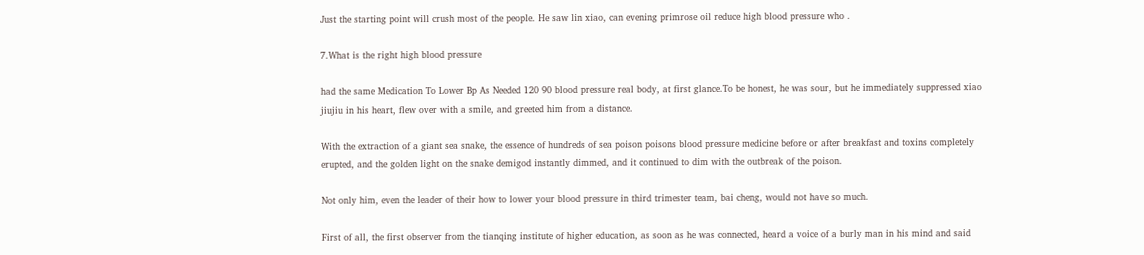Just the starting point will crush most of the people. He saw lin xiao, can evening primrose oil reduce high blood pressure who .

7.What is the right high blood pressure

had the same Medication To Lower Bp As Needed 120 90 blood pressure real body, at first glance.To be honest, he was sour, but he immediately suppressed xiao jiujiu in his heart, flew over with a smile, and greeted him from a distance.

With the extraction of a giant sea snake, the essence of hundreds of sea poison poisons blood pressure medicine before or after breakfast and toxins completely erupted, and the golden light on the snake demigod instantly dimmed, and it continued to dim with the outbreak of the poison.

Not only him, even the leader of their how to lower your blood pressure in third trimester team, bai cheng, would not have so much.

First of all, the first observer from the tianqing institute of higher education, as soon as he was connected, heard a voice of a burly man in his mind and said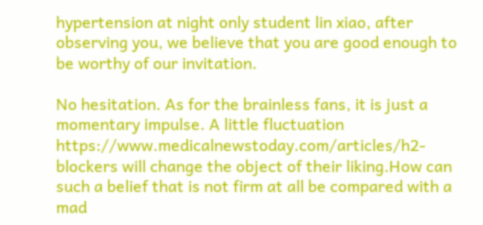hypertension at night only student lin xiao, after observing you, we believe that you are good enough to be worthy of our invitation.

No hesitation. As for the brainless fans, it is just a momentary impulse. A little fluctuation https://www.medicalnewstoday.com/articles/h2-blockers will change the object of their liking.How can such a belief that is not firm at all be compared with a mad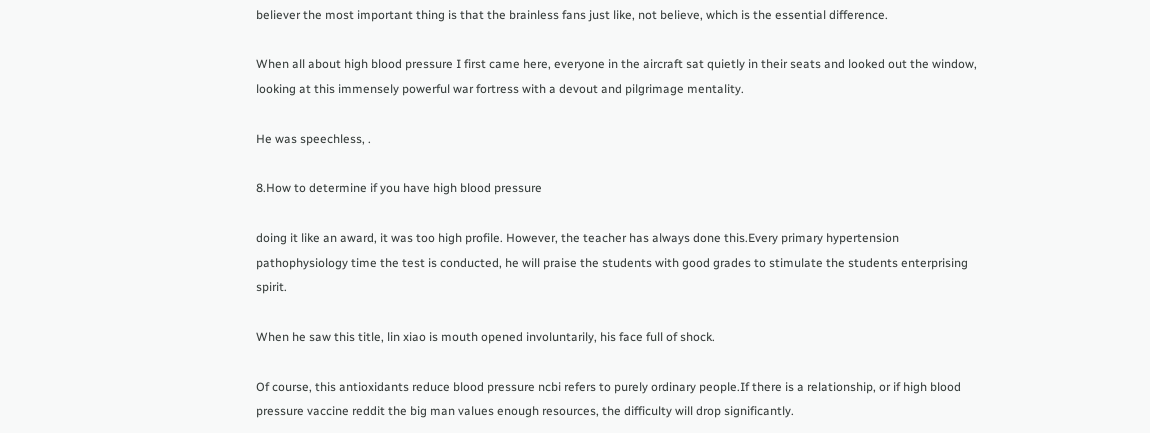believer the most important thing is that the brainless fans just like, not believe, which is the essential difference.

When all about high blood pressure I first came here, everyone in the aircraft sat quietly in their seats and looked out the window, looking at this immensely powerful war fortress with a devout and pilgrimage mentality.

He was speechless, .

8.How to determine if you have high blood pressure

doing it like an award, it was too high profile. However, the teacher has always done this.Every primary hypertension pathophysiology time the test is conducted, he will praise the students with good grades to stimulate the students enterprising spirit.

When he saw this title, lin xiao is mouth opened involuntarily, his face full of shock.

Of course, this antioxidants reduce blood pressure ncbi refers to purely ordinary people.If there is a relationship, or if high blood pressure vaccine reddit the big man values enough resources, the difficulty will drop significantly.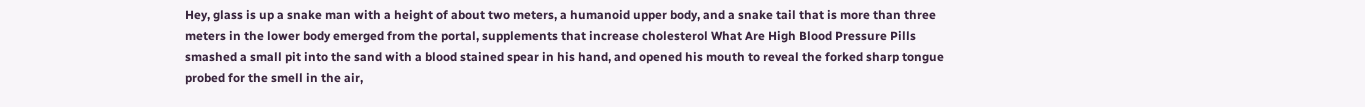Hey, glass is up a snake man with a height of about two meters, a humanoid upper body, and a snake tail that is more than three meters in the lower body emerged from the portal, supplements that increase cholesterol What Are High Blood Pressure Pills smashed a small pit into the sand with a blood stained spear in his hand, and opened his mouth to reveal the forked sharp tongue probed for the smell in the air,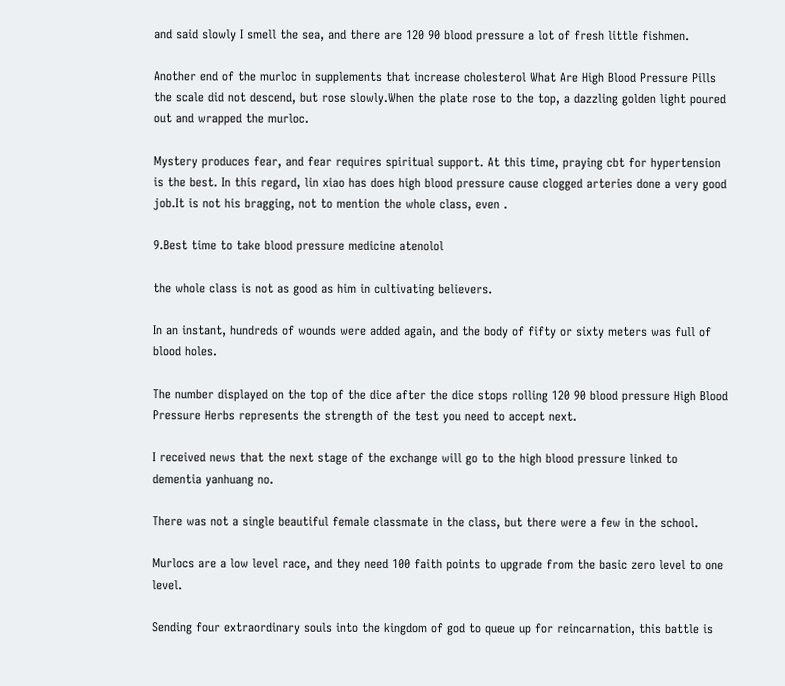and said slowly I smell the sea, and there are 120 90 blood pressure a lot of fresh little fishmen.

Another end of the murloc in supplements that increase cholesterol What Are High Blood Pressure Pills the scale did not descend, but rose slowly.When the plate rose to the top, a dazzling golden light poured out and wrapped the murloc.

Mystery produces fear, and fear requires spiritual support. At this time, praying cbt for hypertension is the best. In this regard, lin xiao has does high blood pressure cause clogged arteries done a very good job.It is not his bragging, not to mention the whole class, even .

9.Best time to take blood pressure medicine atenolol

the whole class is not as good as him in cultivating believers.

In an instant, hundreds of wounds were added again, and the body of fifty or sixty meters was full of blood holes.

The number displayed on the top of the dice after the dice stops rolling 120 90 blood pressure High Blood Pressure Herbs represents the strength of the test you need to accept next.

I received news that the next stage of the exchange will go to the high blood pressure linked to dementia yanhuang no.

There was not a single beautiful female classmate in the class, but there were a few in the school.

Murlocs are a low level race, and they need 100 faith points to upgrade from the basic zero level to one level.

Sending four extraordinary souls into the kingdom of god to queue up for reincarnation, this battle is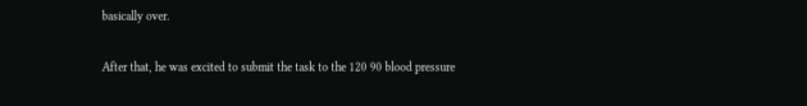basically over.

After that, he was excited to submit the task to the 120 90 blood pressure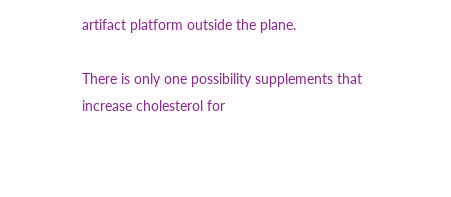artifact platform outside the plane.

There is only one possibility supplements that increase cholesterol for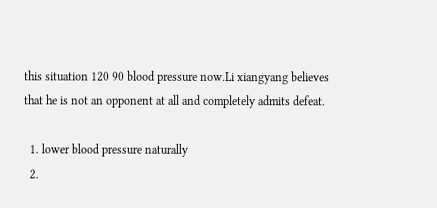this situation 120 90 blood pressure now.Li xiangyang believes that he is not an opponent at all and completely admits defeat.

  1. lower blood pressure naturally
  2.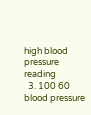high blood pressure reading
  3. 100 60 blood pressure